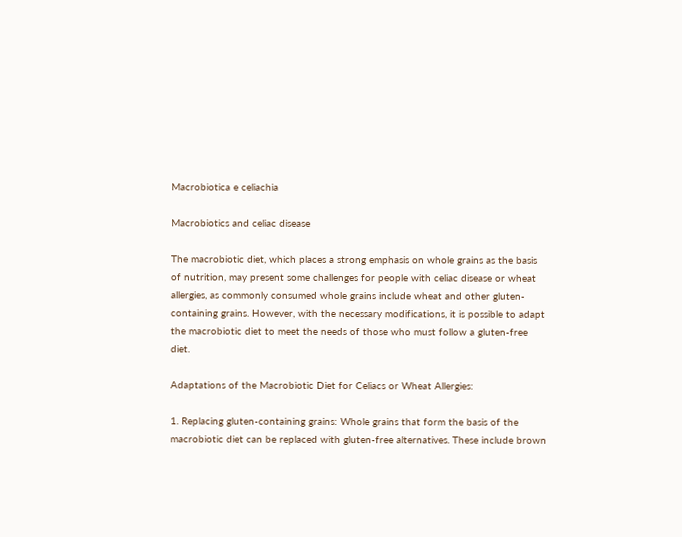Macrobiotica e celiachia

Macrobiotics and celiac disease

The macrobiotic diet, which places a strong emphasis on whole grains as the basis of nutrition, may present some challenges for people with celiac disease or wheat allergies, as commonly consumed whole grains include wheat and other gluten-containing grains. However, with the necessary modifications, it is possible to adapt the macrobiotic diet to meet the needs of those who must follow a gluten-free diet.

Adaptations of the Macrobiotic Diet for Celiacs or Wheat Allergies:

1. Replacing gluten-containing grains: Whole grains that form the basis of the macrobiotic diet can be replaced with gluten-free alternatives. These include brown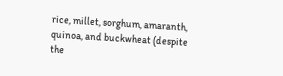rice, millet, sorghum, amaranth, quinoa, and buckwheat (despite the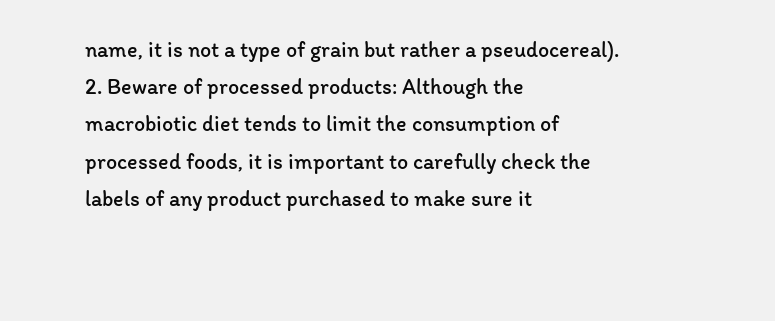name, it is not a type of grain but rather a pseudocereal).
2. Beware of processed products: Although the macrobiotic diet tends to limit the consumption of processed foods, it is important to carefully check the labels of any product purchased to make sure it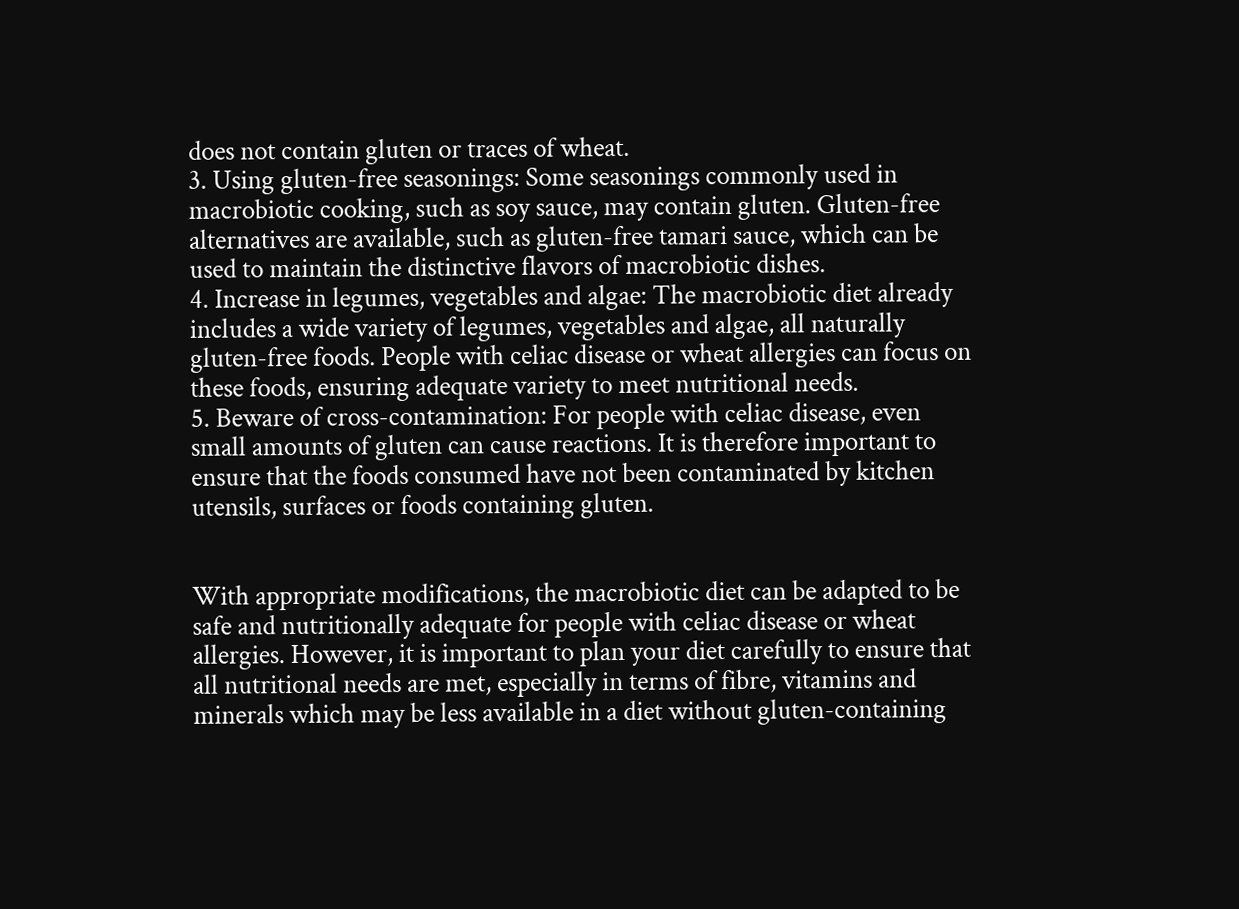does not contain gluten or traces of wheat.
3. Using gluten-free seasonings: Some seasonings commonly used in macrobiotic cooking, such as soy sauce, may contain gluten. Gluten-free alternatives are available, such as gluten-free tamari sauce, which can be used to maintain the distinctive flavors of macrobiotic dishes.
4. Increase in legumes, vegetables and algae: The macrobiotic diet already includes a wide variety of legumes, vegetables and algae, all naturally gluten-free foods. People with celiac disease or wheat allergies can focus on these foods, ensuring adequate variety to meet nutritional needs.
5. Beware of cross-contamination: For people with celiac disease, even small amounts of gluten can cause reactions. It is therefore important to ensure that the foods consumed have not been contaminated by kitchen utensils, surfaces or foods containing gluten.


With appropriate modifications, the macrobiotic diet can be adapted to be safe and nutritionally adequate for people with celiac disease or wheat allergies. However, it is important to plan your diet carefully to ensure that all nutritional needs are met, especially in terms of fibre, vitamins and minerals which may be less available in a diet without gluten-containing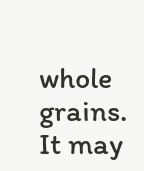whole grains. It may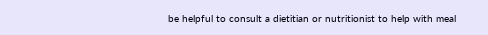be helpful to consult a dietitian or nutritionist to help with meal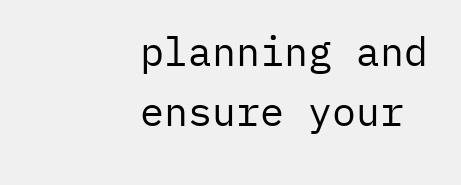planning and ensure your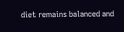diet remains balanced and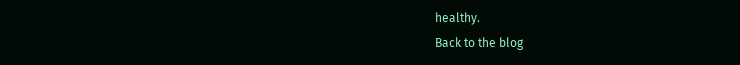healthy.
Back to the blog